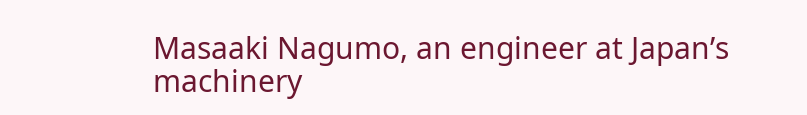Masaaki Nagumo, an engineer at Japan’s machinery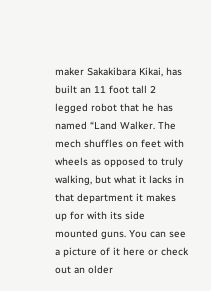maker Sakakibara Kikai, has built an 11 foot tall 2 legged robot that he has named “Land Walker. The mech shuffles on feet with wheels as opposed to truly walking, but what it lacks in that department it makes up for with its side mounted guns. You can see a picture of it here or check out an older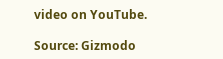video on YouTube.

Source: Gizmodo